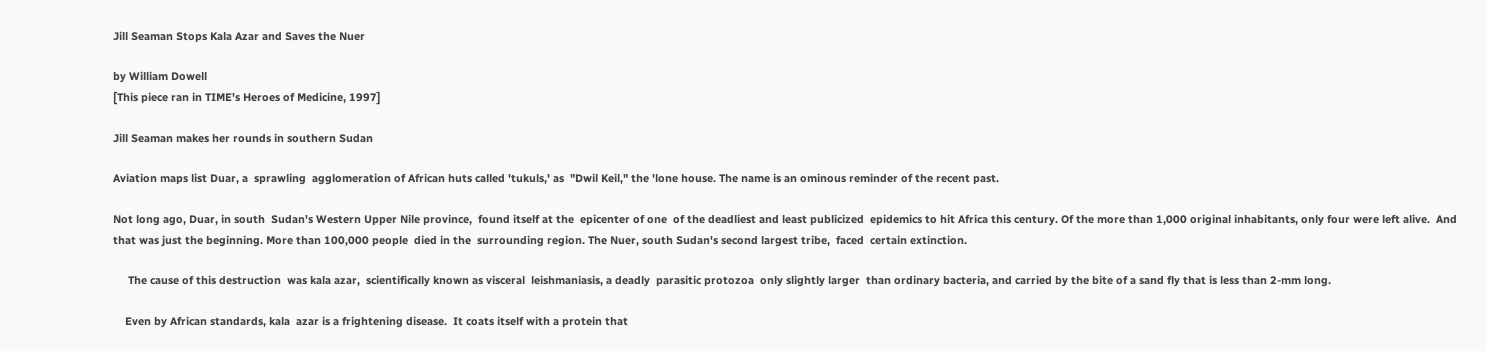Jill Seaman Stops Kala Azar and Saves the Nuer

by William Dowell
[This piece ran in TIME's Heroes of Medicine, 1997]

Jill Seaman makes her rounds in southern Sudan

Aviation maps list Duar, a  sprawling  agglomeration of African huts called 'tukuls,' as  "Dwil Keil," the 'lone house. The name is an ominous reminder of the recent past.

Not long ago, Duar, in south  Sudan's Western Upper Nile province,  found itself at the  epicenter of one  of the deadliest and least publicized  epidemics to hit Africa this century. Of the more than 1,000 original inhabitants, only four were left alive.  And that was just the beginning. More than 100,000 people  died in the  surrounding region. The Nuer, south Sudan's second largest tribe,  faced  certain extinction.

     The cause of this destruction  was kala azar,  scientifically known as visceral  leishmaniasis, a deadly  parasitic protozoa  only slightly larger  than ordinary bacteria, and carried by the bite of a sand fly that is less than 2-mm long.

    Even by African standards, kala  azar is a frightening disease.  It coats itself with a protein that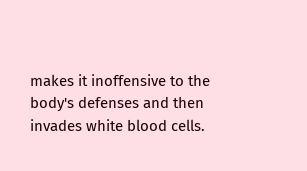makes it inoffensive to the body's defenses and then invades white blood cells.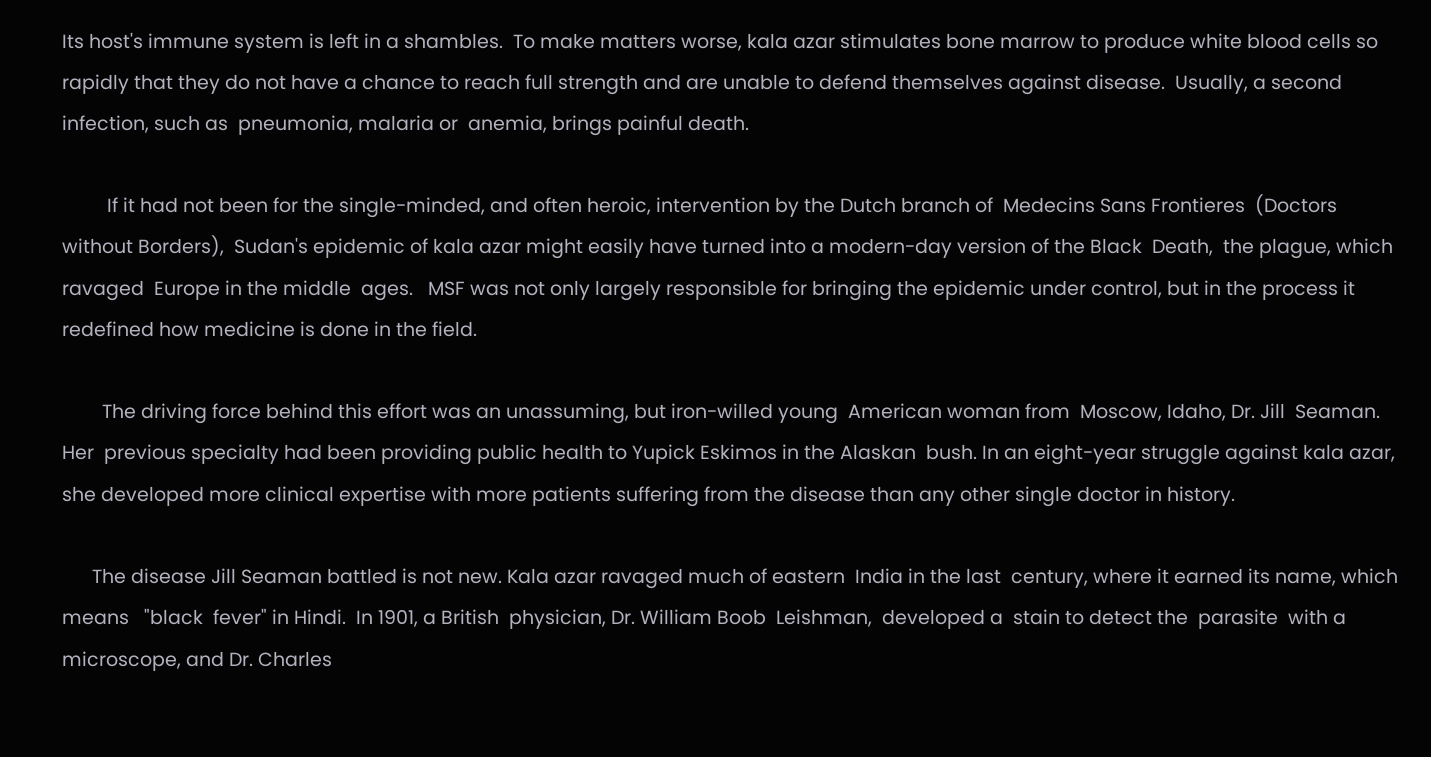Its host's immune system is left in a shambles.  To make matters worse, kala azar stimulates bone marrow to produce white blood cells so rapidly that they do not have a chance to reach full strength and are unable to defend themselves against disease.  Usually, a second  infection, such as  pneumonia, malaria or  anemia, brings painful death.

         If it had not been for the single-minded, and often heroic, intervention by the Dutch branch of  Medecins Sans Frontieres  (Doctors without Borders),  Sudan's epidemic of kala azar might easily have turned into a modern-day version of the Black  Death,  the plague, which  ravaged  Europe in the middle  ages.   MSF was not only largely responsible for bringing the epidemic under control, but in the process it redefined how medicine is done in the field.

        The driving force behind this effort was an unassuming, but iron-willed young  American woman from  Moscow, Idaho, Dr. Jill  Seaman. Her  previous specialty had been providing public health to Yupick Eskimos in the Alaskan  bush. In an eight-year struggle against kala azar, she developed more clinical expertise with more patients suffering from the disease than any other single doctor in history.

      The disease Jill Seaman battled is not new. Kala azar ravaged much of eastern  India in the last  century, where it earned its name, which means   "black  fever" in Hindi.  In 1901, a British  physician, Dr. William Boob  Leishman,  developed a  stain to detect the  parasite  with a microscope, and Dr. Charles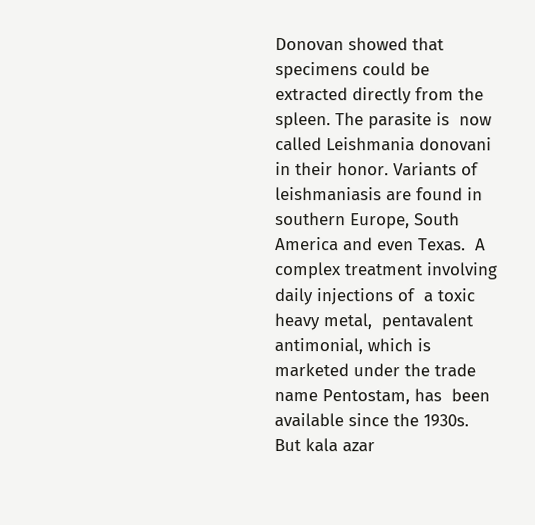Donovan showed that specimens could be  extracted directly from the spleen. The parasite is  now called Leishmania donovani in their honor. Variants of leishmaniasis are found in southern Europe, South America and even Texas.  A complex treatment involving daily injections of  a toxic heavy metal,  pentavalent antimonial, which is marketed under the trade name Pentostam, has  been  available since the 1930s. But kala azar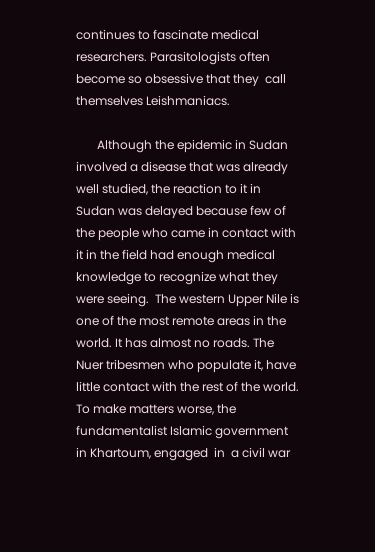continues to fascinate medical researchers. Parasitologists often become so obsessive that they  call themselves Leishmaniacs.

       Although the epidemic in Sudan involved a disease that was already well studied, the reaction to it in Sudan was delayed because few of the people who came in contact with it in the field had enough medical knowledge to recognize what they were seeing.  The western Upper Nile is one of the most remote areas in the world. It has almost no roads. The Nuer tribesmen who populate it, have little contact with the rest of the world.  To make matters worse, the fundamentalist Islamic government in Khartoum, engaged  in  a civil war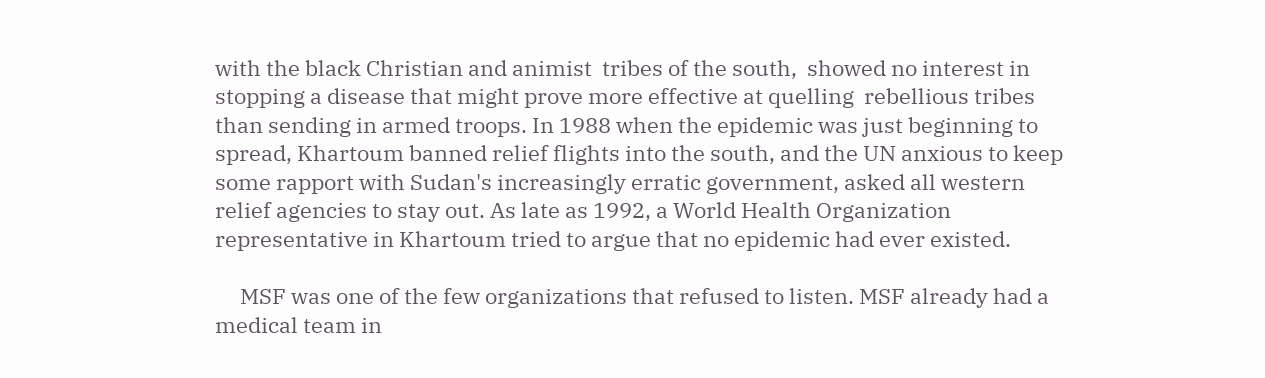with the black Christian and animist  tribes of the south,  showed no interest in  stopping a disease that might prove more effective at quelling  rebellious tribes than sending in armed troops. In 1988 when the epidemic was just beginning to spread, Khartoum banned relief flights into the south, and the UN anxious to keep some rapport with Sudan's increasingly erratic government, asked all western relief agencies to stay out. As late as 1992, a World Health Organization representative in Khartoum tried to argue that no epidemic had ever existed.

     MSF was one of the few organizations that refused to listen. MSF already had a medical team in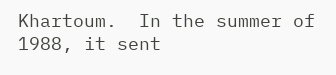Khartoum.  In the summer of 1988, it sent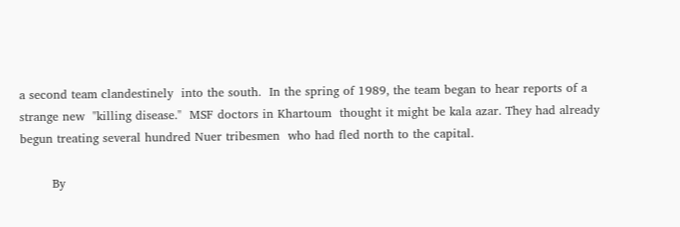a second team clandestinely  into the south.  In the spring of 1989, the team began to hear reports of a strange new  "killing disease."  MSF doctors in Khartoum  thought it might be kala azar. They had already  begun treating several hundred Nuer tribesmen  who had fled north to the capital.

        By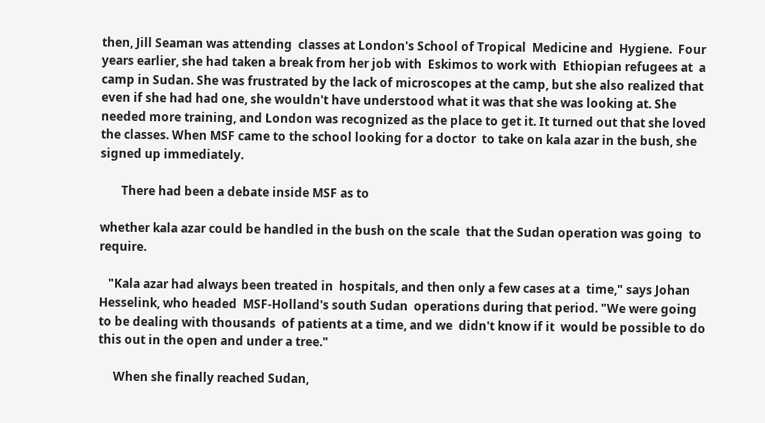then, Jill Seaman was attending  classes at London's School of Tropical  Medicine and  Hygiene.  Four years earlier, she had taken a break from her job with  Eskimos to work with  Ethiopian refugees at  a camp in Sudan. She was frustrated by the lack of microscopes at the camp, but she also realized that even if she had had one, she wouldn't have understood what it was that she was looking at. She needed more training, and London was recognized as the place to get it. It turned out that she loved the classes. When MSF came to the school looking for a doctor  to take on kala azar in the bush, she signed up immediately.

       There had been a debate inside MSF as to

whether kala azar could be handled in the bush on the scale  that the Sudan operation was going  to require.

   "Kala azar had always been treated in  hospitals, and then only a few cases at a  time," says Johan Hesselink, who headed  MSF-Holland's south Sudan  operations during that period. "We were going to be dealing with thousands  of patients at a time, and we  didn't know if it  would be possible to do  this out in the open and under a tree."

     When she finally reached Sudan,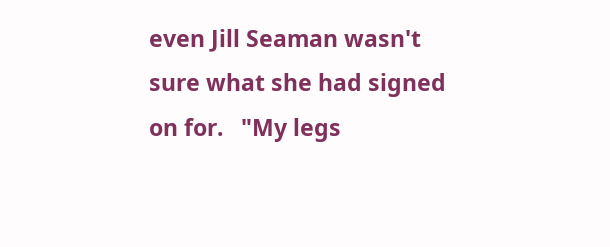even Jill Seaman wasn't sure what she had signed on for.   "My legs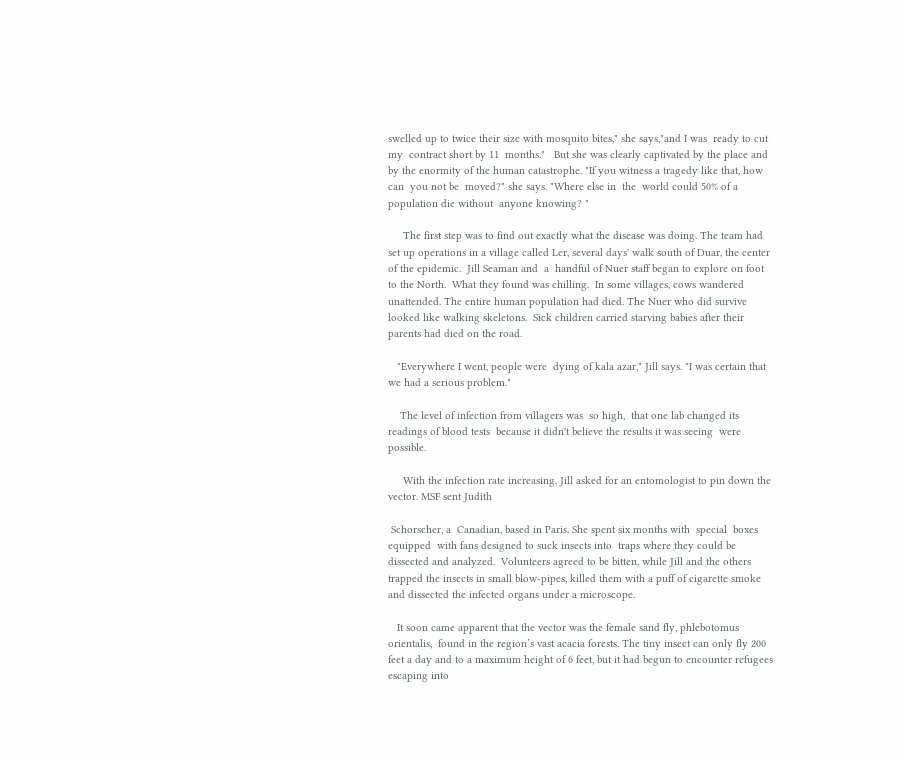swelled up to twice their size with mosquito bites," she says,"and I was  ready to cut my  contract short by 11  months."   But she was clearly captivated by the place and by the enormity of the human catastrophe. "If you witness a tragedy like that, how can  you not be  moved?" she says. "Where else in  the  world could 50% of a population die without  anyone knowing? "

     The first step was to find out exactly what the disease was doing. The team had set up operations in a village called Ler, several days' walk south of Duar, the center  of the epidemic.  Jill Seaman and  a  handful of Nuer staff began to explore on foot to the North.  What they found was chilling.  In some villages, cows wandered unattended. The entire human population had died. The Nuer who did survive looked like walking skeletons.  Sick children carried starving babies after their parents had died on the road.

   "Everywhere I went, people were  dying of kala azar," Jill says. "I was certain that we had a serious problem."

    The level of infection from villagers was  so high,  that one lab changed its readings of blood tests  because it didn't believe the results it was seeing  were possible.

     With the infection rate increasing, Jill asked for an entomologist to pin down the vector. MSF sent Judith

 Schorscher, a  Canadian, based in Paris. She spent six months with  special  boxes equipped  with fans designed to suck insects into  traps where they could be dissected and analyzed.  Volunteers agreed to be bitten, while Jill and the others trapped the insects in small blow-pipes, killed them with a puff of cigarette smoke and dissected the infected organs under a microscope.

   It soon came apparent that the vector was the female sand fly, phlebotomus orientalis,  found in the region’s vast acacia forests. The tiny insect can only fly 200 feet a day and to a maximum height of 6 feet, but it had begun to encounter refugees escaping into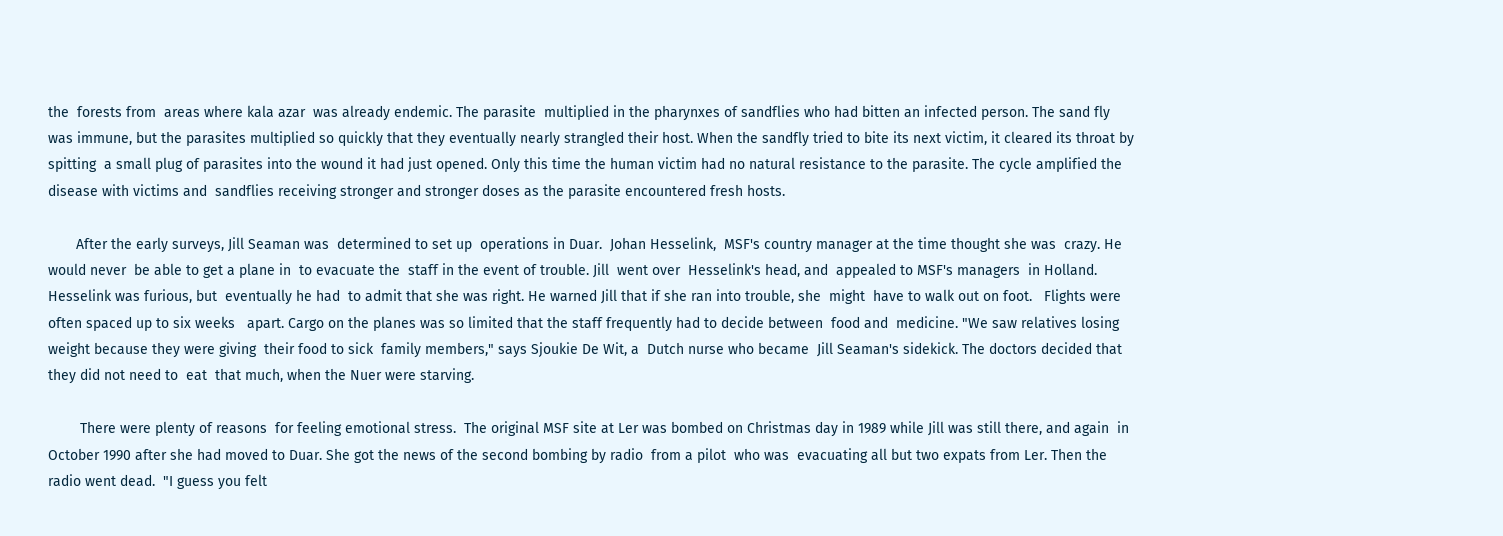the  forests from  areas where kala azar  was already endemic. The parasite  multiplied in the pharynxes of sandflies who had bitten an infected person. The sand fly was immune, but the parasites multiplied so quickly that they eventually nearly strangled their host. When the sandfly tried to bite its next victim, it cleared its throat by spitting  a small plug of parasites into the wound it had just opened. Only this time the human victim had no natural resistance to the parasite. The cycle amplified the disease with victims and  sandflies receiving stronger and stronger doses as the parasite encountered fresh hosts.

       After the early surveys, Jill Seaman was  determined to set up  operations in Duar.  Johan Hesselink,  MSF's country manager at the time thought she was  crazy. He would never  be able to get a plane in  to evacuate the  staff in the event of trouble. Jill  went over  Hesselink's head, and  appealed to MSF's managers  in Holland.  Hesselink was furious, but  eventually he had  to admit that she was right. He warned Jill that if she ran into trouble, she  might  have to walk out on foot.   Flights were often spaced up to six weeks   apart. Cargo on the planes was so limited that the staff frequently had to decide between  food and  medicine. "We saw relatives losing weight because they were giving  their food to sick  family members," says Sjoukie De Wit, a  Dutch nurse who became  Jill Seaman's sidekick. The doctors decided that they did not need to  eat  that much, when the Nuer were starving.

        There were plenty of reasons  for feeling emotional stress.  The original MSF site at Ler was bombed on Christmas day in 1989 while Jill was still there, and again  in  October 1990 after she had moved to Duar. She got the news of the second bombing by radio  from a pilot  who was  evacuating all but two expats from Ler. Then the radio went dead.  "I guess you felt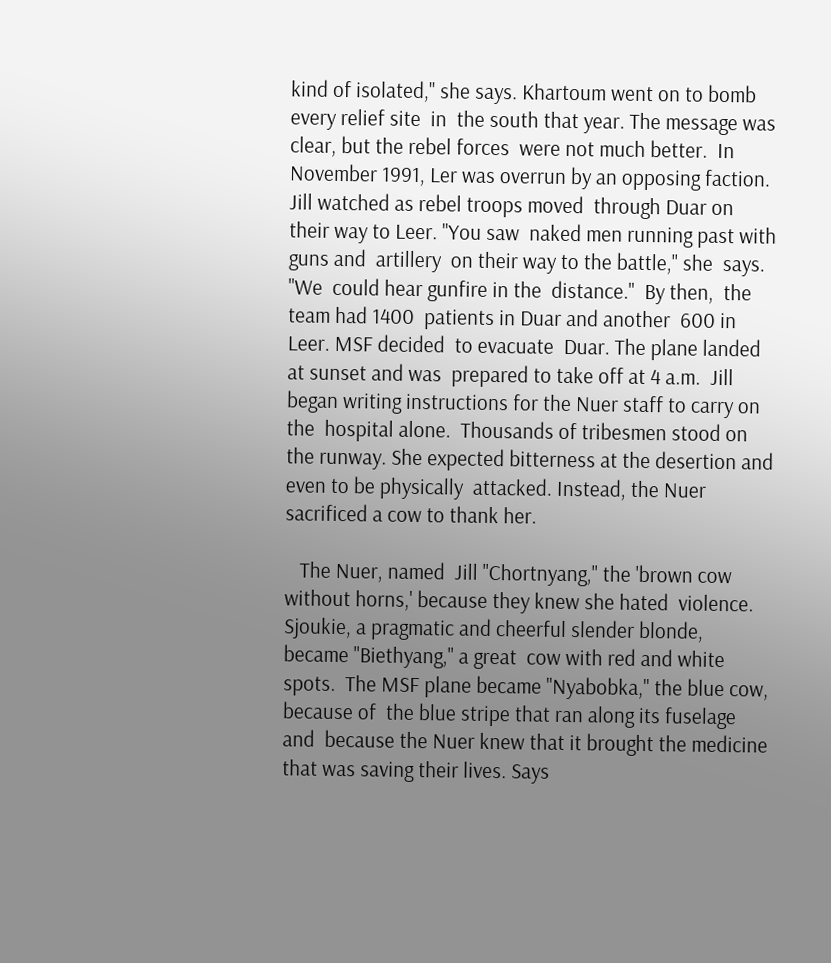kind of isolated," she says. Khartoum went on to bomb every relief site  in  the south that year. The message was clear, but the rebel forces  were not much better.  In November 1991, Ler was overrun by an opposing faction.  Jill watched as rebel troops moved  through Duar on their way to Leer. "You saw  naked men running past with guns and  artillery  on their way to the battle," she  says. "We  could hear gunfire in the  distance."  By then,  the team had 1400  patients in Duar and another  600 in Leer. MSF decided  to evacuate  Duar. The plane landed at sunset and was  prepared to take off at 4 a.m.  Jill  began writing instructions for the Nuer staff to carry on  the  hospital alone.  Thousands of tribesmen stood on the runway. She expected bitterness at the desertion and even to be physically  attacked. Instead, the Nuer sacrificed a cow to thank her.

   The Nuer, named  Jill "Chortnyang," the 'brown cow  without horns,' because they knew she hated  violence.  Sjoukie, a pragmatic and cheerful slender blonde, became "Biethyang," a great  cow with red and white spots.  The MSF plane became "Nyabobka," the blue cow, because of  the blue stripe that ran along its fuselage and  because the Nuer knew that it brought the medicine that was saving their lives. Says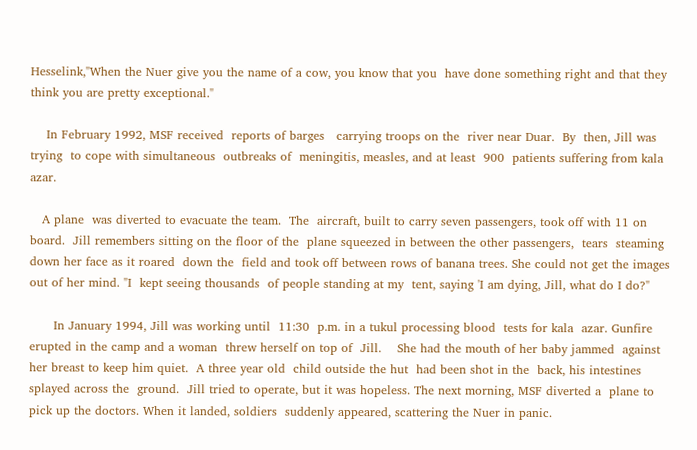Hesselink,"When the Nuer give you the name of a cow, you know that you  have done something right and that they  think you are pretty exceptional."

    In February 1992, MSF received  reports of barges   carrying troops on the  river near Duar.  By  then, Jill was trying  to cope with simultaneous  outbreaks of  meningitis, measles, and at least  900  patients suffering from kala azar.

   A plane  was diverted to evacuate the team.  The  aircraft, built to carry seven passengers, took off with 11 on board.  Jill remembers sitting on the floor of the  plane squeezed in between the other passengers,  tears  steaming down her face as it roared  down the  field and took off between rows of banana trees. She could not get the images out of her mind. "I  kept seeing thousands  of people standing at my  tent, saying 'I am dying, Jill, what do I do?"

      In January 1994, Jill was working until  11:30  p.m. in a tukul processing blood  tests for kala  azar. Gunfire erupted in the camp and a woman  threw herself on top of  Jill.    She had the mouth of her baby jammed  against  her breast to keep him quiet.  A three year old  child outside the hut  had been shot in the  back, his intestines  splayed across the  ground.  Jill tried to operate, but it was hopeless. The next morning, MSF diverted a  plane to pick up the doctors. When it landed, soldiers  suddenly appeared, scattering the Nuer in panic.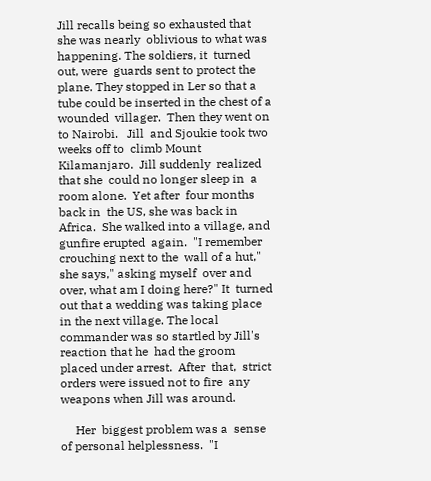Jill recalls being so exhausted that she was nearly  oblivious to what was happening. The soldiers, it  turned out, were  guards sent to protect the plane. They stopped in Ler so that a tube could be inserted in the chest of a wounded  villager.  Then they went on to Nairobi.   Jill  and Sjoukie took two weeks off to  climb Mount  Kilamanjaro.  Jill suddenly  realized that she  could no longer sleep in  a room alone.  Yet after  four months back in  the US, she was back in  Africa.  She walked into a village, and gunfire erupted  again.  "I remember crouching next to the  wall of a hut," she says," asking myself  over and over, what am I doing here?" It  turned out that a wedding was taking place  in the next village. The local commander was so startled by Jill's reaction that he  had the groom placed under arrest.  After  that,  strict orders were issued not to fire  any weapons when Jill was around.

     Her  biggest problem was a  sense of personal helplessness.  "I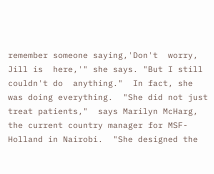remember someone saying,'Don't  worry, Jill is  here,'" she says. "But I still  couldn't do  anything."  In fact, she was doing everything.  "She did not just treat patients,"  says Marilyn McHarg, the current country manager for MSF-Holland in Nairobi.  "She designed the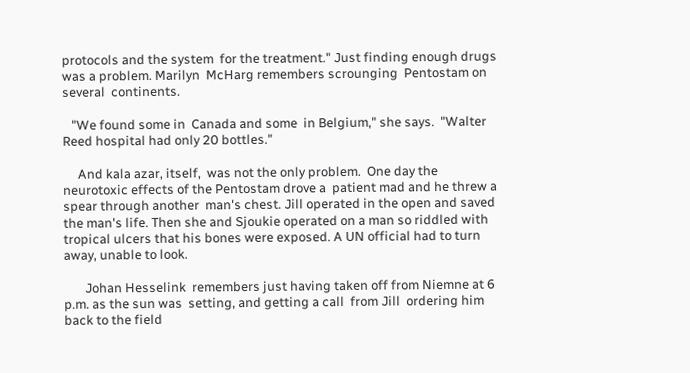protocols and the system  for the treatment." Just finding enough drugs was a problem. Marilyn  McHarg remembers scrounging  Pentostam on several  continents.

   "We found some in  Canada and some  in Belgium," she says.  "Walter Reed hospital had only 20 bottles."

     And kala azar, itself,  was not the only problem.  One day the neurotoxic effects of the Pentostam drove a  patient mad and he threw a spear through another  man's chest. Jill operated in the open and saved the man's life. Then she and Sjoukie operated on a man so riddled with tropical ulcers that his bones were exposed. A UN official had to turn away, unable to look.

       Johan Hesselink  remembers just having taken off from Niemne at 6 p.m. as the sun was  setting, and getting a call  from Jill  ordering him back to the field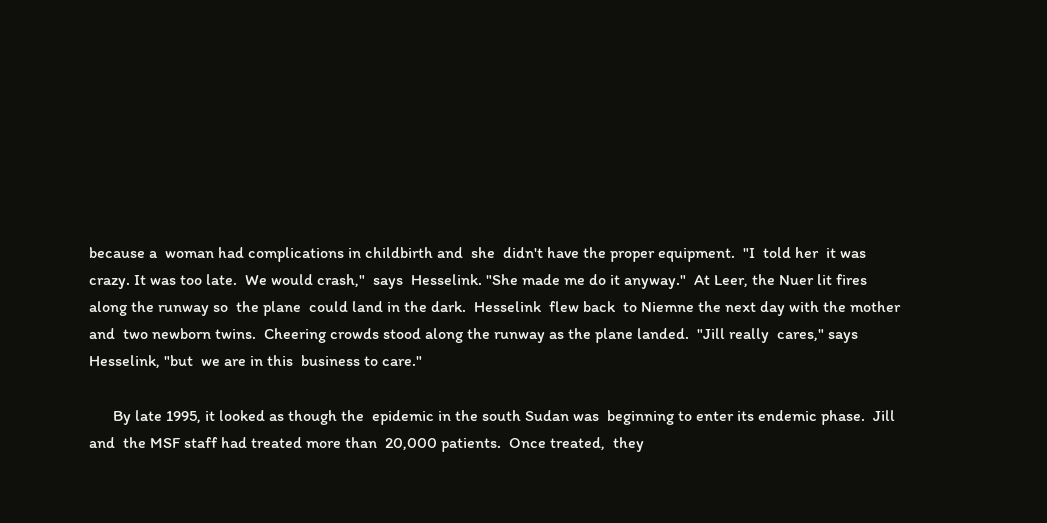because a  woman had complications in childbirth and  she  didn't have the proper equipment.  "I  told her  it was crazy. It was too late.  We would crash,"  says  Hesselink. "She made me do it anyway."  At Leer, the Nuer lit fires  along the runway so  the plane  could land in the dark.  Hesselink  flew back  to Niemne the next day with the mother and  two newborn twins.  Cheering crowds stood along the runway as the plane landed.  "Jill really  cares," says Hesselink, "but  we are in this  business to care."

      By late 1995, it looked as though the  epidemic in the south Sudan was  beginning to enter its endemic phase.  Jill and  the MSF staff had treated more than  20,000 patients.  Once treated,  they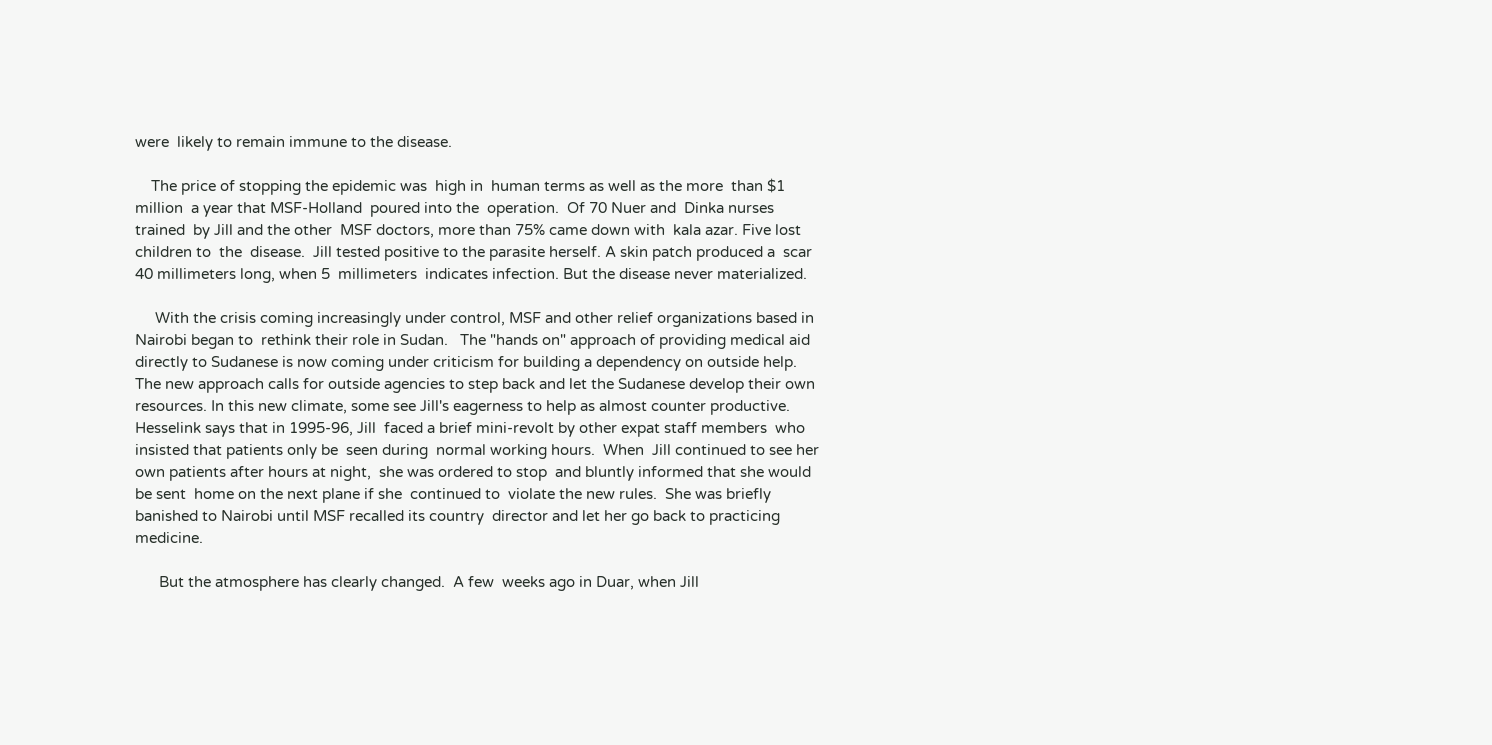were  likely to remain immune to the disease.

    The price of stopping the epidemic was  high in  human terms as well as the more  than $1 million  a year that MSF-Holland  poured into the  operation.  Of 70 Nuer and  Dinka nurses trained  by Jill and the other  MSF doctors, more than 75% came down with  kala azar. Five lost children to  the  disease.  Jill tested positive to the parasite herself. A skin patch produced a  scar  40 millimeters long, when 5  millimeters  indicates infection. But the disease never materialized.

     With the crisis coming increasingly under control, MSF and other relief organizations based in Nairobi began to  rethink their role in Sudan.   The "hands on" approach of providing medical aid directly to Sudanese is now coming under criticism for building a dependency on outside help.  The new approach calls for outside agencies to step back and let the Sudanese develop their own resources. In this new climate, some see Jill's eagerness to help as almost counter productive.   Hesselink says that in 1995-96, Jill  faced a brief mini-revolt by other expat staff members  who  insisted that patients only be  seen during  normal working hours.  When  Jill continued to see her own patients after hours at night,  she was ordered to stop  and bluntly informed that she would be sent  home on the next plane if she  continued to  violate the new rules.  She was briefly  banished to Nairobi until MSF recalled its country  director and let her go back to practicing medicine.

      But the atmosphere has clearly changed.  A few  weeks ago in Duar, when Jill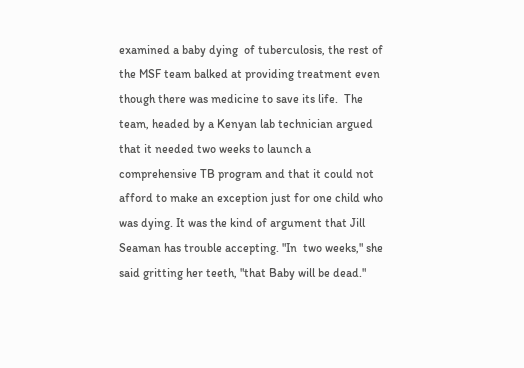examined a baby dying  of tuberculosis, the rest of the MSF team balked at providing treatment even though there was medicine to save its life.  The team, headed by a Kenyan lab technician argued that it needed two weeks to launch a comprehensive TB program and that it could not afford to make an exception just for one child who was dying. It was the kind of argument that Jill Seaman has trouble accepting. "In  two weeks," she said gritting her teeth, "that Baby will be dead."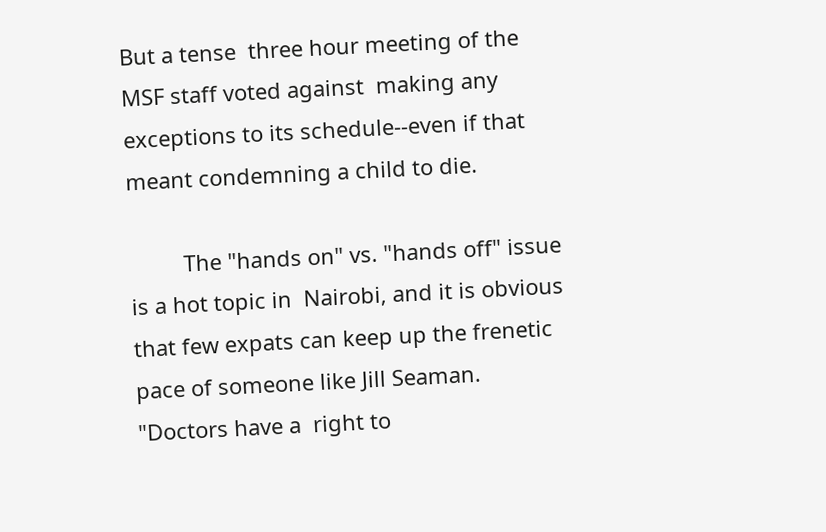But a tense  three hour meeting of the MSF staff voted against  making any exceptions to its schedule--even if that  meant condemning a child to die.

         The "hands on" vs. "hands off" issue is a hot topic in  Nairobi, and it is obvious that few expats can keep up the frenetic pace of someone like Jill Seaman. "Doctors have a  right to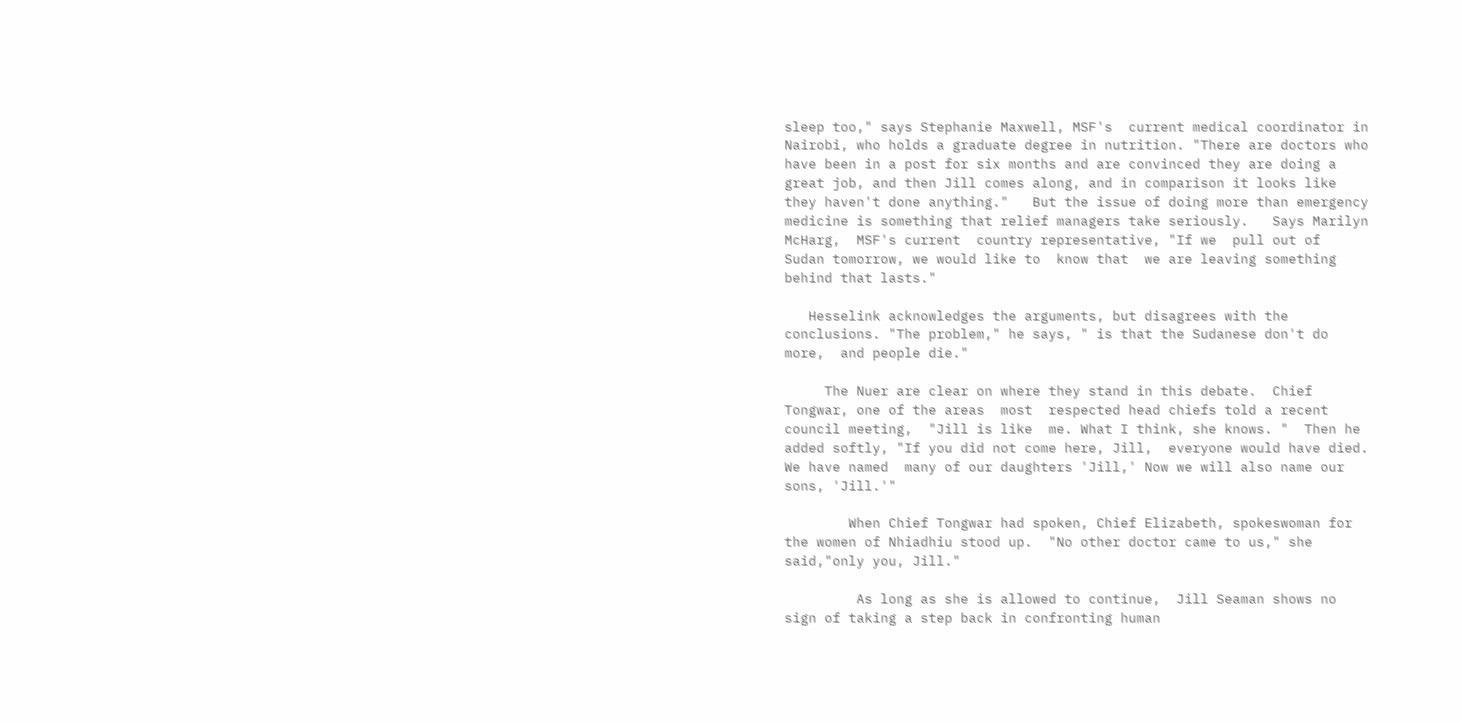sleep too," says Stephanie Maxwell, MSF's  current medical coordinator in  Nairobi, who holds a graduate degree in nutrition. "There are doctors who have been in a post for six months and are convinced they are doing a great job, and then Jill comes along, and in comparison it looks like they haven't done anything."   But the issue of doing more than emergency medicine is something that relief managers take seriously.   Says Marilyn McHarg,  MSF's current  country representative, "If we  pull out of  Sudan tomorrow, we would like to  know that  we are leaving something behind that lasts."

   Hesselink acknowledges the arguments, but disagrees with the conclusions. "The problem," he says, " is that the Sudanese don't do more,  and people die."

     The Nuer are clear on where they stand in this debate.  Chief Tongwar, one of the areas  most  respected head chiefs told a recent council meeting,  "Jill is like  me. What I think, she knows. "  Then he added softly, "If you did not come here, Jill,  everyone would have died.  We have named  many of our daughters 'Jill,' Now we will also name our  sons, 'Jill.'"

        When Chief Tongwar had spoken, Chief Elizabeth, spokeswoman for the women of Nhiadhiu stood up.  "No other doctor came to us," she said,"only you, Jill."

         As long as she is allowed to continue,  Jill Seaman shows no sign of taking a step back in confronting human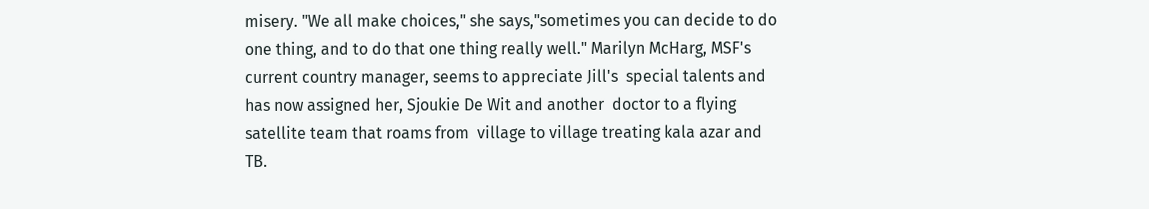misery. "We all make choices," she says,"sometimes you can decide to do one thing, and to do that one thing really well." Marilyn McHarg, MSF's current country manager, seems to appreciate Jill's  special talents and  has now assigned her, Sjoukie De Wit and another  doctor to a flying satellite team that roams from  village to village treating kala azar and TB.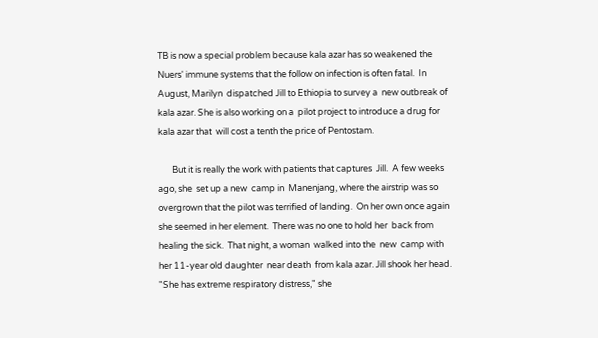TB is now a special problem because kala azar has so weakened the Nuers' immune systems that the follow on infection is often fatal.  In  August, Marilyn  dispatched Jill to Ethiopia to survey a  new outbreak of kala azar. She is also working on a  pilot project to introduce a drug for kala azar that  will cost a tenth the price of Pentostam.

       But it is really the work with patients that captures  Jill.  A few weeks ago, she  set up a new  camp in  Manenjang, where the airstrip was so overgrown that the pilot was terrified of landing.  On her own once again she seemed in her element.  There was no one to hold her  back from healing the sick.  That night, a woman  walked into the  new  camp with her 11-year old daughter  near death  from kala azar. Jill shook her head. "She has extreme respiratory distress," she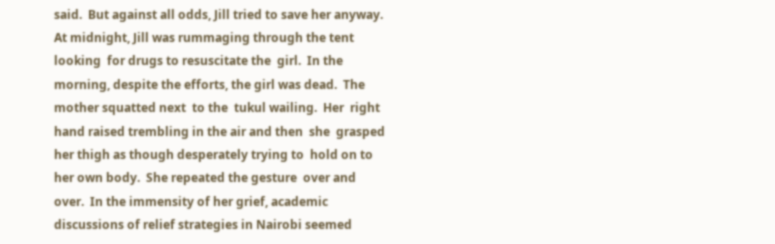said.  But against all odds, Jill tried to save her anyway.  At midnight, Jill was rummaging through the tent looking  for drugs to resuscitate the  girl.  In the  morning, despite the efforts, the girl was dead.  The mother squatted next  to the  tukul wailing.  Her  right  hand raised trembling in the air and then  she  grasped her thigh as though desperately trying to  hold on to her own body.  She repeated the gesture  over and over.  In the immensity of her grief, academic discussions of relief strategies in Nairobi seemed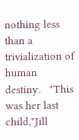nothing less than a trivialization of human destiny.   "This was her last child,"Jill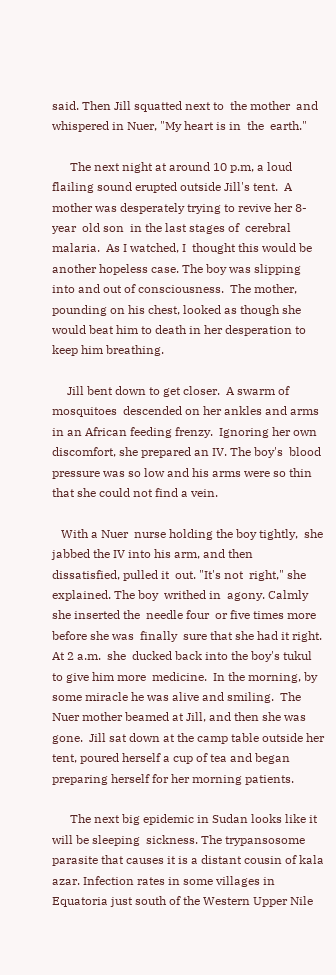said. Then Jill squatted next to  the mother  and whispered in Nuer, "My heart is in  the  earth."

      The next night at around 10 p.m, a loud flailing sound erupted outside Jill's tent.  A mother was desperately trying to revive her 8-year  old son  in the last stages of  cerebral malaria.  As I watched, I  thought this would be another hopeless case. The boy was slipping into and out of consciousness.  The mother, pounding on his chest, looked as though she would beat him to death in her desperation to keep him breathing.

     Jill bent down to get closer.  A swarm of mosquitoes  descended on her ankles and arms in an African feeding frenzy.  Ignoring her own discomfort, she prepared an IV. The boy's  blood  pressure was so low and his arms were so thin  that she could not find a vein.

   With a Nuer  nurse holding the boy tightly,  she jabbed the IV into his arm, and then  dissatisfied, pulled it  out. "It's not  right," she explained. The boy  writhed in  agony. Calmly she inserted the  needle four  or five times more before she was  finally  sure that she had it right.  At 2 a.m.  she  ducked back into the boy's tukul to give him more  medicine.  In the morning, by some miracle he was alive and smiling.  The  Nuer mother beamed at Jill, and then she was gone.  Jill sat down at the camp table outside her tent, poured herself a cup of tea and began preparing herself for her morning patients.

      The next big epidemic in Sudan looks like it will be sleeping  sickness. The trypansosome parasite that causes it is a distant cousin of kala azar. Infection rates in some villages in Equatoria just south of the Western Upper Nile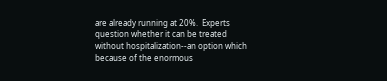are already running at 20%.  Experts  question whether it can be treated without hospitalization--an option which because of the enormous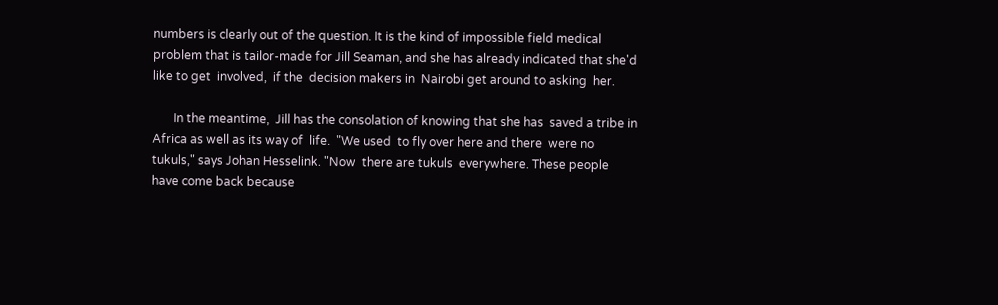numbers is clearly out of the question. It is the kind of impossible field medical problem that is tailor-made for Jill Seaman, and she has already indicated that she'd like to get  involved,  if the  decision makers in  Nairobi get around to asking  her.

       In the meantime,  Jill has the consolation of knowing that she has  saved a tribe in Africa as well as its way of  life.  "We used  to fly over here and there  were no tukuls," says Johan Hesselink. "Now  there are tukuls  everywhere. These people  have come back because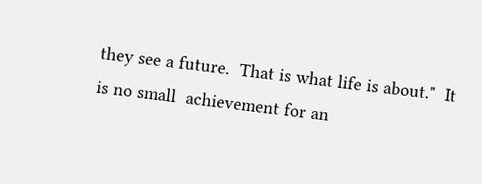they see a future.  That is what life is about."  It is no small  achievement for an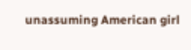unassuming American girl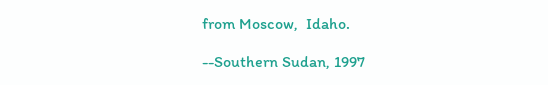from Moscow,  Idaho.

--Southern Sudan, 1997